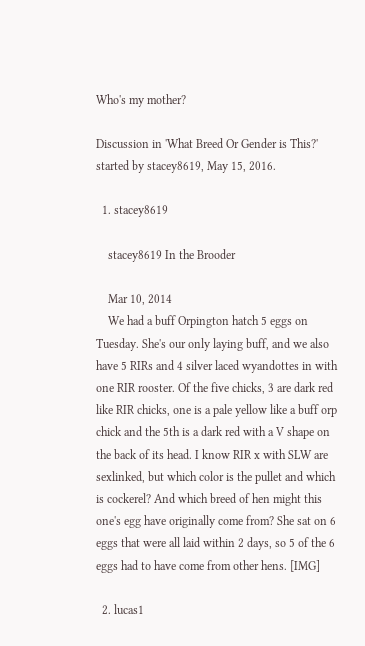Who's my mother?

Discussion in 'What Breed Or Gender is This?' started by stacey8619, May 15, 2016.

  1. stacey8619

    stacey8619 In the Brooder

    Mar 10, 2014
    We had a buff Orpington hatch 5 eggs on Tuesday. She's our only laying buff, and we also have 5 RIRs and 4 silver laced wyandottes in with one RIR rooster. Of the five chicks, 3 are dark red like RIR chicks, one is a pale yellow like a buff orp chick and the 5th is a dark red with a V shape on the back of its head. I know RIR x with SLW are sexlinked, but which color is the pullet and which is cockerel? And which breed of hen might this one's egg have originally come from? She sat on 6 eggs that were all laid within 2 days, so 5 of the 6 eggs had to have come from other hens. [IMG]

  2. lucas1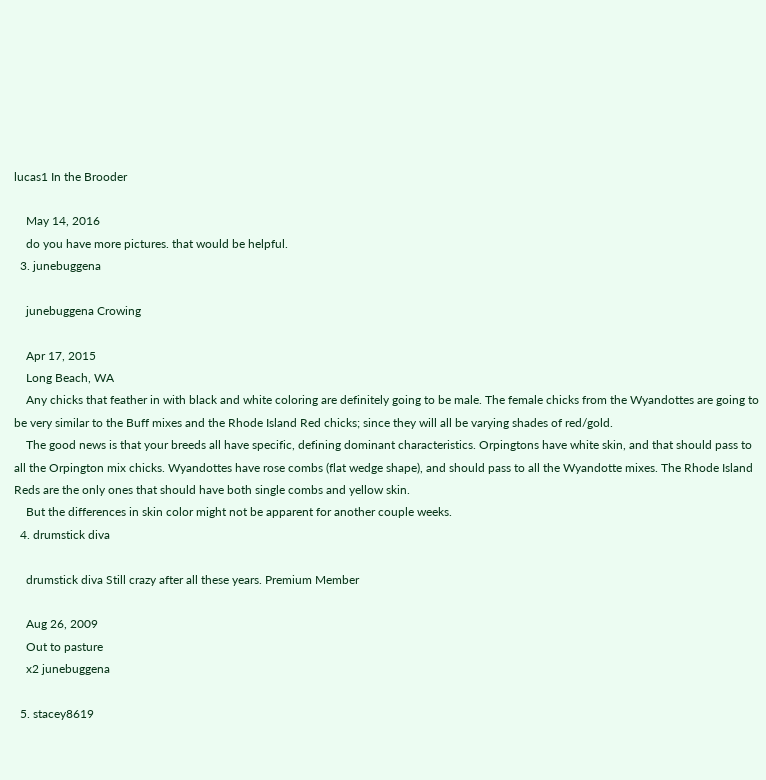lucas1 In the Brooder

    May 14, 2016
    do you have more pictures. that would be helpful.
  3. junebuggena

    junebuggena Crowing

    Apr 17, 2015
    Long Beach, WA
    Any chicks that feather in with black and white coloring are definitely going to be male. The female chicks from the Wyandottes are going to be very similar to the Buff mixes and the Rhode Island Red chicks; since they will all be varying shades of red/gold.
    The good news is that your breeds all have specific, defining dominant characteristics. Orpingtons have white skin, and that should pass to all the Orpington mix chicks. Wyandottes have rose combs (flat wedge shape), and should pass to all the Wyandotte mixes. The Rhode Island Reds are the only ones that should have both single combs and yellow skin.
    But the differences in skin color might not be apparent for another couple weeks.
  4. drumstick diva

    drumstick diva Still crazy after all these years. Premium Member

    Aug 26, 2009
    Out to pasture
    x2 junebuggena

  5. stacey8619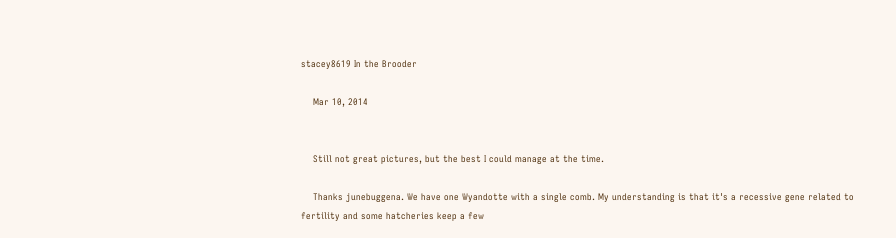stacey8619 In the Brooder

    Mar 10, 2014


    Still not great pictures, but the best I could manage at the time.

    Thanks junebuggena. We have one Wyandotte with a single comb. My understanding is that it's a recessive gene related to fertility and some hatcheries keep a few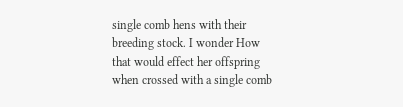single comb hens with their breeding stock. I wonder How that would effect her offspring when crossed with a single comb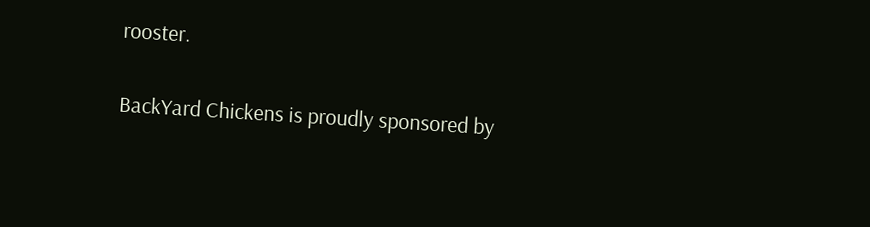rooster.

BackYard Chickens is proudly sponsored by